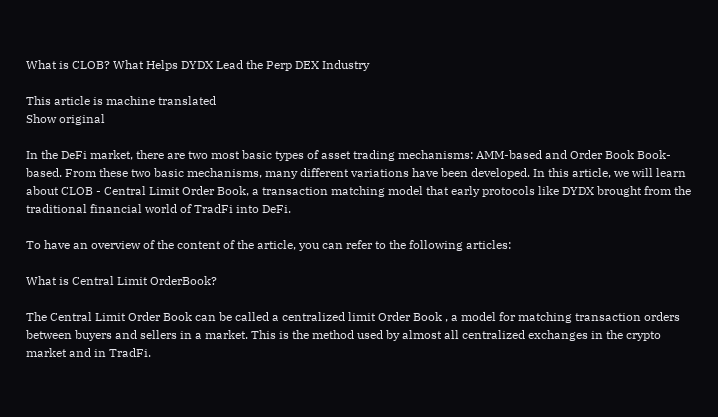What is CLOB? What Helps DYDX Lead the Perp DEX Industry

This article is machine translated
Show original

In the DeFi market, there are two most basic types of asset trading mechanisms: AMM-based and Order Book Book-based. From these two basic mechanisms, many different variations have been developed. In this article, we will learn about CLOB - Central Limit Order Book, a transaction matching model that early protocols like DYDX brought from the traditional financial world of TradFi into DeFi.

To have an overview of the content of the article, you can refer to the following articles:

What is Central Limit OrderBook?

The Central Limit Order Book can be called a centralized limit Order Book , a model for matching transaction orders between buyers and sellers in a market. This is the method used by almost all centralized exchanges in the crypto market and in TradFi.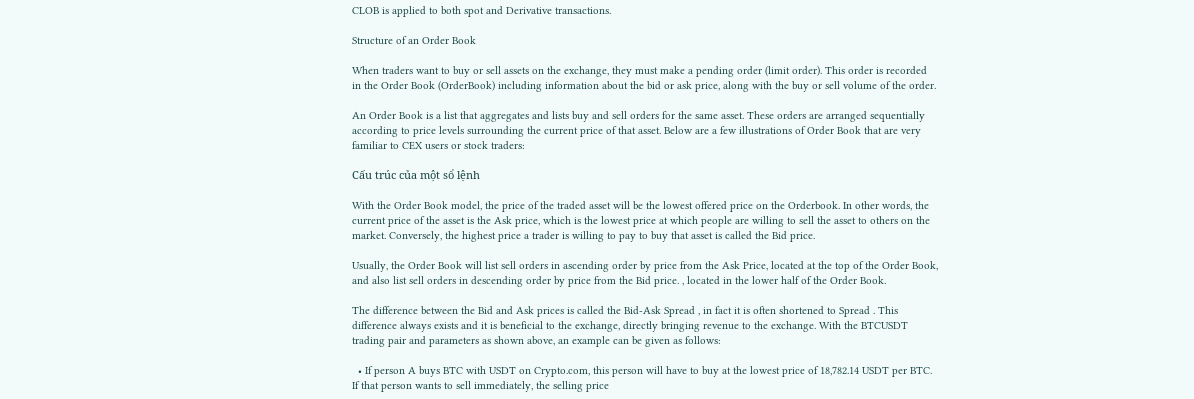CLOB is applied to both spot and Derivative transactions.

Structure of an Order Book

When traders want to buy or sell assets on the exchange, they must make a pending order (limit order). This order is recorded in the Order Book (OrderBook) including information about the bid or ask price, along with the buy or sell volume of the order.

An Order Book is a list that aggregates and lists buy and sell orders for the same asset. These orders are arranged sequentially according to price levels surrounding the current price of that asset. Below are a few illustrations of Order Book that are very familiar to CEX users or stock traders:

Cấu trúc của một sổ lệnh

With the Order Book model, the price of the traded asset will be the lowest offered price on the Orderbook. In other words, the current price of the asset is the Ask price, which is the lowest price at which people are willing to sell the asset to others on the market. Conversely, the highest price a trader is willing to pay to buy that asset is called the Bid price.

Usually, the Order Book will list sell orders in ascending order by price from the Ask Price, located at the top of the Order Book, and also list sell orders in descending order by price from the Bid price. , located in the lower half of the Order Book.

The difference between the Bid and Ask prices is called the Bid-Ask Spread , in fact it is often shortened to Spread . This difference always exists and it is beneficial to the exchange, directly bringing revenue to the exchange. With the BTCUSDT trading pair and parameters as shown above, an example can be given as follows:

  • If person A buys BTC with USDT on Crypto.com, this person will have to buy at the lowest price of 18,782.14 USDT per BTC. If that person wants to sell immediately, the selling price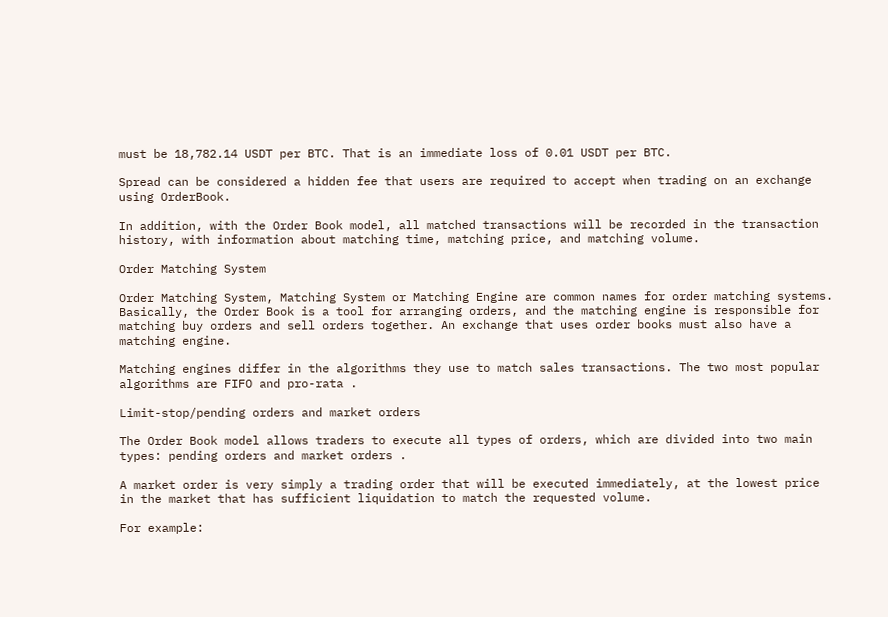must be 18,782.14 USDT per BTC. That is an immediate loss of 0.01 USDT per BTC.

Spread can be considered a hidden fee that users are required to accept when trading on an exchange using OrderBook.

In addition, with the Order Book model, all matched transactions will be recorded in the transaction history, with information about matching time, matching price, and matching volume.

Order Matching System

Order Matching System, Matching System or Matching Engine are common names for order matching systems. Basically, the Order Book is a tool for arranging orders, and the matching engine is responsible for matching buy orders and sell orders together. An exchange that uses order books must also have a matching engine.

Matching engines differ in the algorithms they use to match sales transactions. The two most popular algorithms are FIFO and pro-rata .

Limit-stop/pending orders and market orders

The Order Book model allows traders to execute all types of orders, which are divided into two main types: pending orders and market orders .

A market order is very simply a trading order that will be executed immediately, at the lowest price in the market that has sufficient liquidation to match the requested volume.

For example: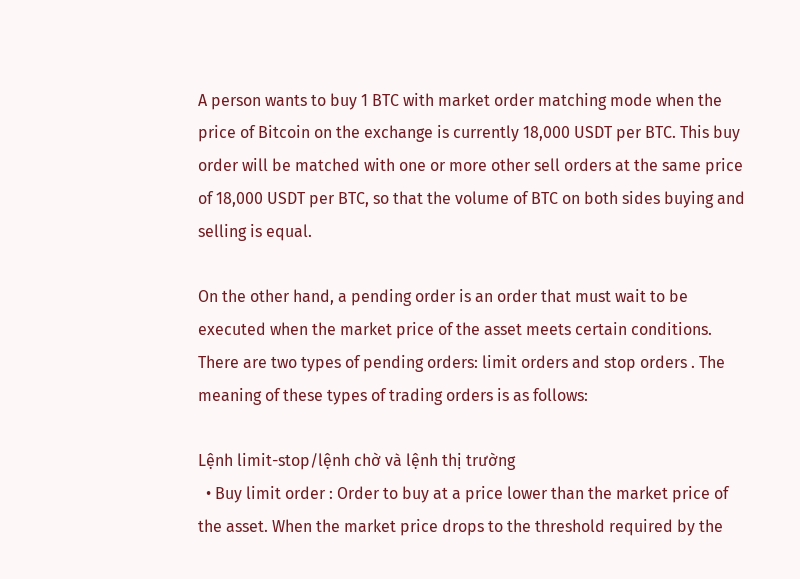A person wants to buy 1 BTC with market order matching mode when the price of Bitcoin on the exchange is currently 18,000 USDT per BTC. This buy order will be matched with one or more other sell orders at the same price of 18,000 USDT per BTC, so that the volume of BTC on both sides buying and selling is equal.

On the other hand, a pending order is an order that must wait to be executed when the market price of the asset meets certain conditions. There are two types of pending orders: limit orders and stop orders . The meaning of these types of trading orders is as follows:

Lệnh limit-stop/lệnh chờ và lệnh thị trường
  • Buy limit order : Order to buy at a price lower than the market price of the asset. When the market price drops to the threshold required by the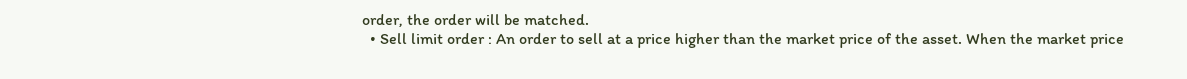order, the order will be matched.
  • Sell limit order : An order to sell at a price higher than the market price of the asset. When the market price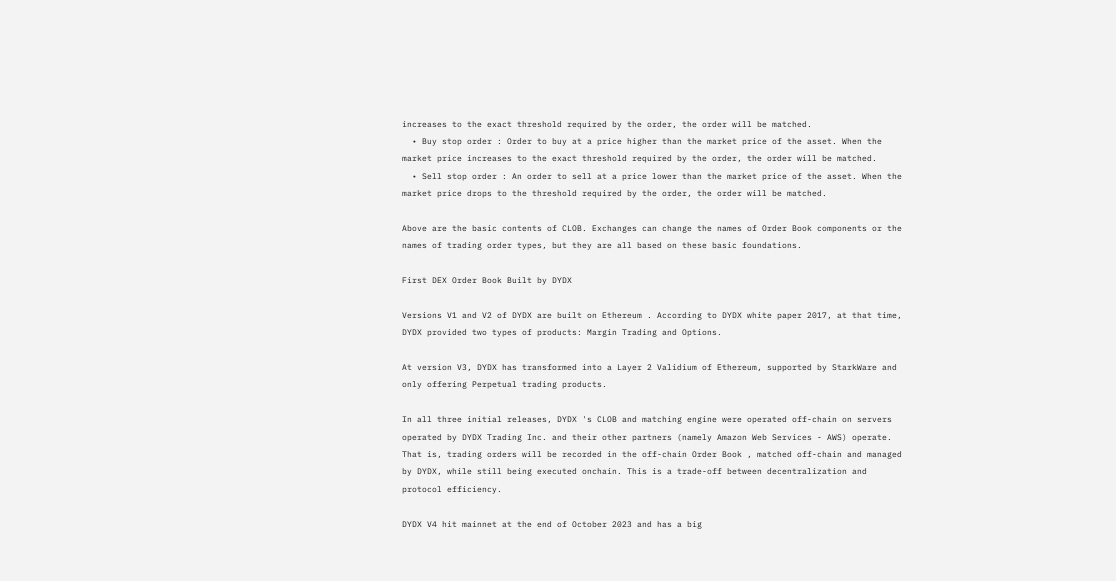increases to the exact threshold required by the order, the order will be matched.
  • Buy stop order : Order to buy at a price higher than the market price of the asset. When the market price increases to the exact threshold required by the order, the order will be matched.
  • Sell stop order : An order to sell at a price lower than the market price of the asset. When the market price drops to the threshold required by the order, the order will be matched.

Above are the basic contents of CLOB. Exchanges can change the names of Order Book components or the names of trading order types, but they are all based on these basic foundations.

First DEX Order Book Built by DYDX

Versions V1 and V2 of DYDX are built on Ethereum . According to DYDX white paper 2017, at that time, DYDX provided two types of products: Margin Trading and Options.

At version V3, DYDX has transformed into a Layer 2 Validium of Ethereum, supported by StarkWare and only offering Perpetual trading products.

In all three initial releases, DYDX 's CLOB and matching engine were operated off-chain on servers operated by DYDX Trading Inc. and their other partners (namely Amazon Web Services - AWS) operate. That is, trading orders will be recorded in the off-chain Order Book , matched off-chain and managed by DYDX, while still being executed onchain. This is a trade-off between decentralization and protocol efficiency.

DYDX V4 hit mainnet at the end of October 2023 and has a big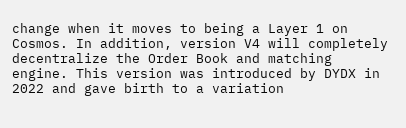change when it moves to being a Layer 1 on Cosmos. In addition, version V4 will completely decentralize the Order Book and matching engine. This version was introduced by DYDX in 2022 and gave birth to a variation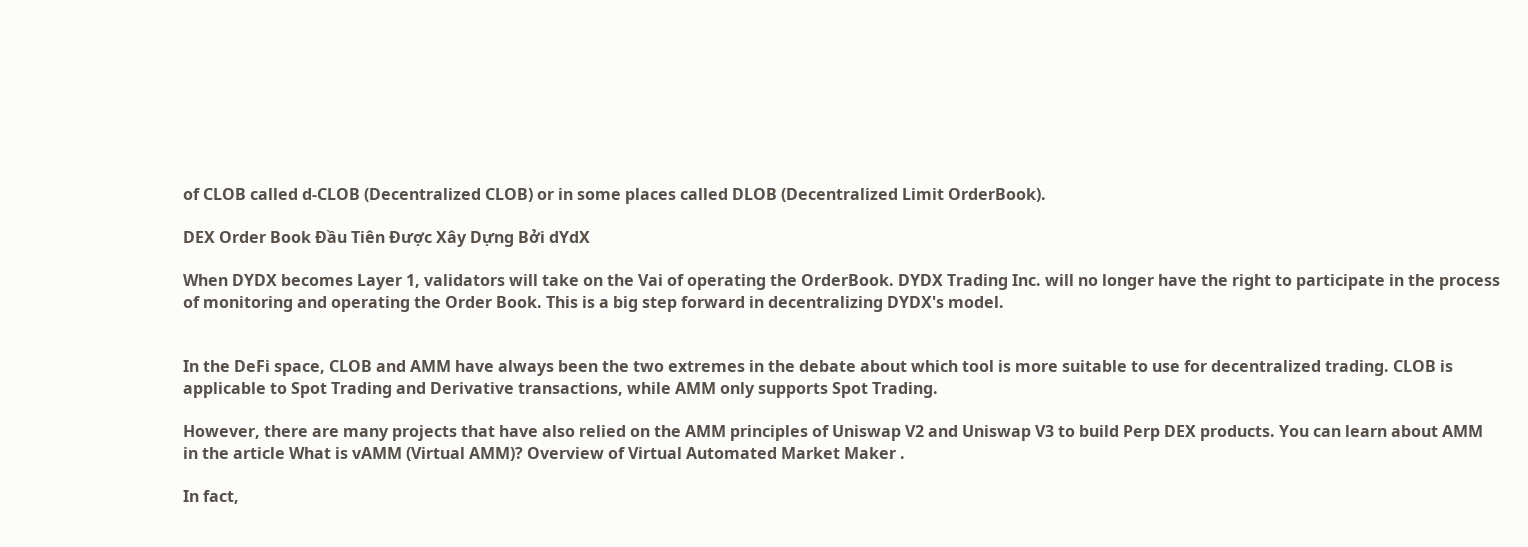of CLOB called d-CLOB (Decentralized CLOB) or in some places called DLOB (Decentralized Limit OrderBook).

DEX Order Book Đầu Tiên Được Xây Dựng Bởi dYdX

When DYDX becomes Layer 1, validators will take on the Vai of operating the OrderBook. DYDX Trading Inc. will no longer have the right to participate in the process of monitoring and operating the Order Book. This is a big step forward in decentralizing DYDX's model.


In the DeFi space, CLOB and AMM have always been the two extremes in the debate about which tool is more suitable to use for decentralized trading. CLOB is applicable to Spot Trading and Derivative transactions, while AMM only supports Spot Trading.

However, there are many projects that have also relied on the AMM principles of Uniswap V2 and Uniswap V3 to build Perp DEX products. You can learn about AMM in the article What is vAMM (Virtual AMM)? Overview of Virtual Automated Market Maker .

In fact,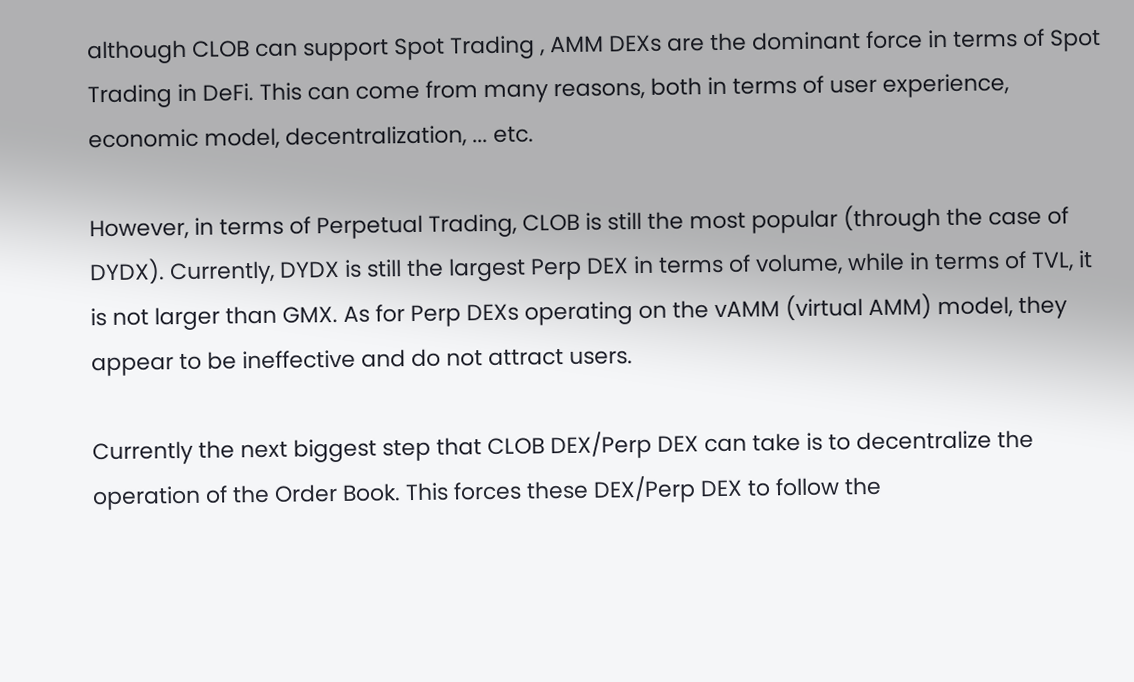although CLOB can support Spot Trading , AMM DEXs are the dominant force in terms of Spot Trading in DeFi. This can come from many reasons, both in terms of user experience, economic model, decentralization, ... etc.

However, in terms of Perpetual Trading, CLOB is still the most popular (through the case of DYDX). Currently, DYDX is still the largest Perp DEX in terms of volume, while in terms of TVL, it is not larger than GMX. As for Perp DEXs operating on the vAMM (virtual AMM) model, they appear to be ineffective and do not attract users.

Currently the next biggest step that CLOB DEX/Perp DEX can take is to decentralize the operation of the Order Book. This forces these DEX/Perp DEX to follow the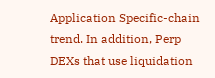Application Specific-chain trend. In addition, Perp DEXs that use liquidation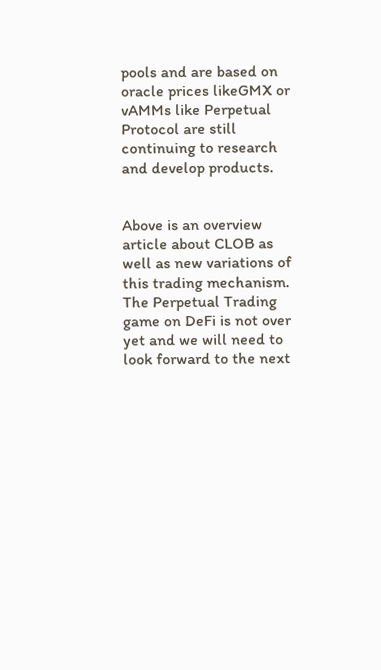pools and are based on oracle prices likeGMX or vAMMs like Perpetual Protocol are still continuing to research and develop products.


Above is an overview article about CLOB as well as new variations of this trading mechanism. The Perpetual Trading game on DeFi is not over yet and we will need to look forward to the next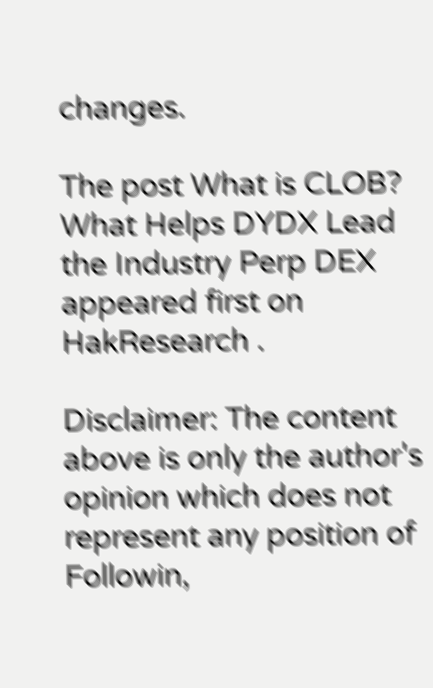changes.

The post What is CLOB? What Helps DYDX Lead the Industry Perp DEX appeared first on HakResearch .

Disclaimer: The content above is only the author's opinion which does not represent any position of Followin,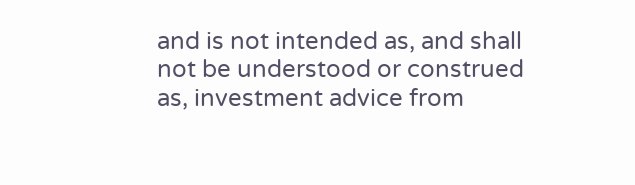and is not intended as, and shall not be understood or construed as, investment advice from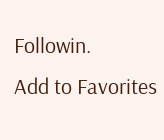Followin.
Add to Favorites